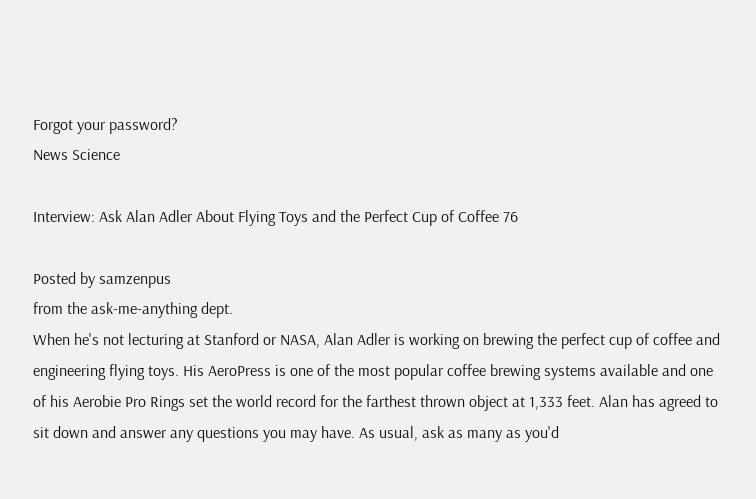Forgot your password?
News Science

Interview: Ask Alan Adler About Flying Toys and the Perfect Cup of Coffee 76

Posted by samzenpus
from the ask-me-anything dept.
When he's not lecturing at Stanford or NASA, Alan Adler is working on brewing the perfect cup of coffee and engineering flying toys. His AeroPress is one of the most popular coffee brewing systems available and one of his Aerobie Pro Rings set the world record for the farthest thrown object at 1,333 feet. Alan has agreed to sit down and answer any questions you may have. As usual, ask as many as you'd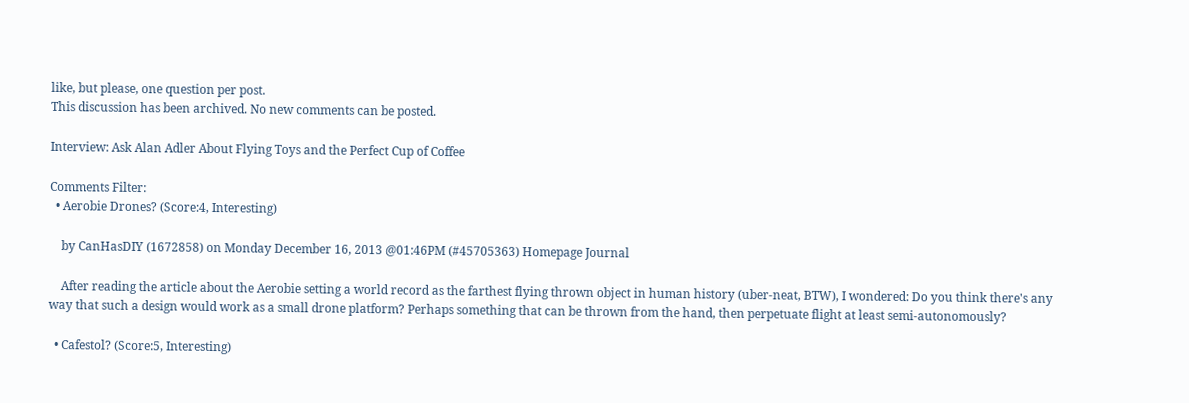like, but please, one question per post.
This discussion has been archived. No new comments can be posted.

Interview: Ask Alan Adler About Flying Toys and the Perfect Cup of Coffee

Comments Filter:
  • Aerobie Drones? (Score:4, Interesting)

    by CanHasDIY (1672858) on Monday December 16, 2013 @01:46PM (#45705363) Homepage Journal

    After reading the article about the Aerobie setting a world record as the farthest flying thrown object in human history (uber-neat, BTW), I wondered: Do you think there's any way that such a design would work as a small drone platform? Perhaps something that can be thrown from the hand, then perpetuate flight at least semi-autonomously?

  • Cafestol? (Score:5, Interesting)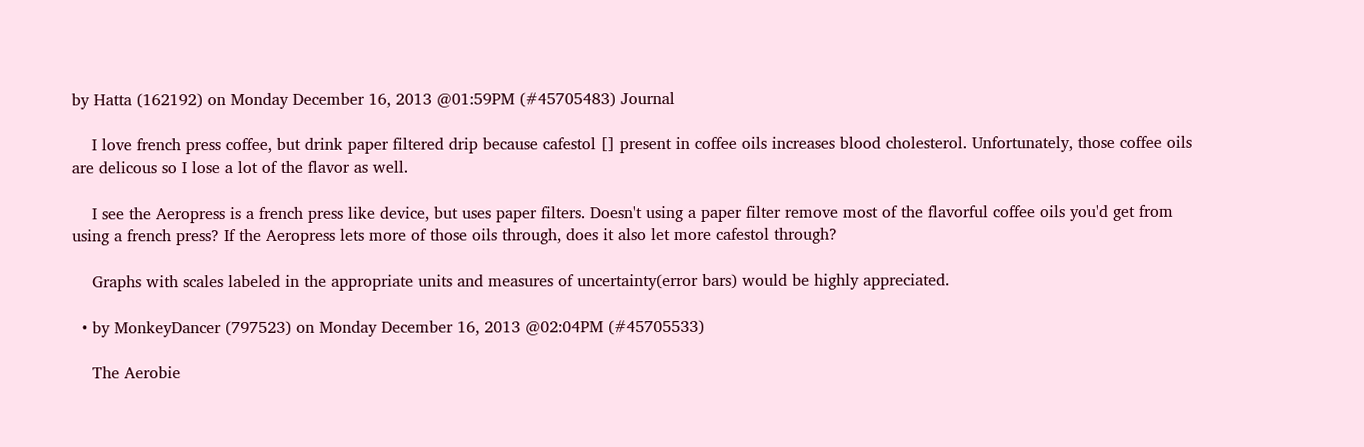by Hatta (162192) on Monday December 16, 2013 @01:59PM (#45705483) Journal

    I love french press coffee, but drink paper filtered drip because cafestol [] present in coffee oils increases blood cholesterol. Unfortunately, those coffee oils are delicous so I lose a lot of the flavor as well.

    I see the Aeropress is a french press like device, but uses paper filters. Doesn't using a paper filter remove most of the flavorful coffee oils you'd get from using a french press? If the Aeropress lets more of those oils through, does it also let more cafestol through?

    Graphs with scales labeled in the appropriate units and measures of uncertainty(error bars) would be highly appreciated.

  • by MonkeyDancer (797523) on Monday December 16, 2013 @02:04PM (#45705533)

    The Aerobie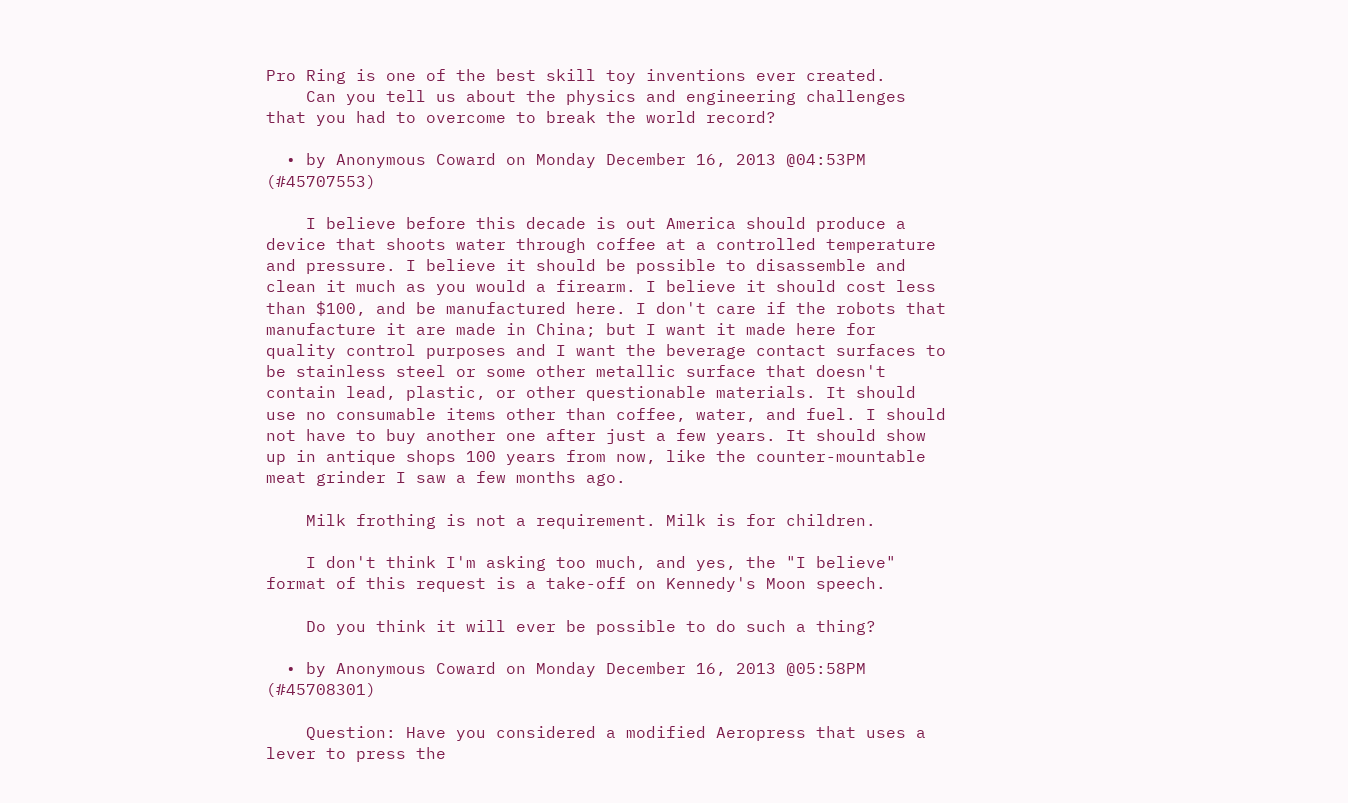Pro Ring is one of the best skill toy inventions ever created.
    Can you tell us about the physics and engineering challenges that you had to overcome to break the world record?

  • by Anonymous Coward on Monday December 16, 2013 @04:53PM (#45707553)

    I believe before this decade is out America should produce a device that shoots water through coffee at a controlled temperature and pressure. I believe it should be possible to disassemble and clean it much as you would a firearm. I believe it should cost less than $100, and be manufactured here. I don't care if the robots that manufacture it are made in China; but I want it made here for quality control purposes and I want the beverage contact surfaces to be stainless steel or some other metallic surface that doesn't contain lead, plastic, or other questionable materials. It should use no consumable items other than coffee, water, and fuel. I should not have to buy another one after just a few years. It should show up in antique shops 100 years from now, like the counter-mountable meat grinder I saw a few months ago.

    Milk frothing is not a requirement. Milk is for children.

    I don't think I'm asking too much, and yes, the "I believe" format of this request is a take-off on Kennedy's Moon speech.

    Do you think it will ever be possible to do such a thing?

  • by Anonymous Coward on Monday December 16, 2013 @05:58PM (#45708301)

    Question: Have you considered a modified Aeropress that uses a lever to press the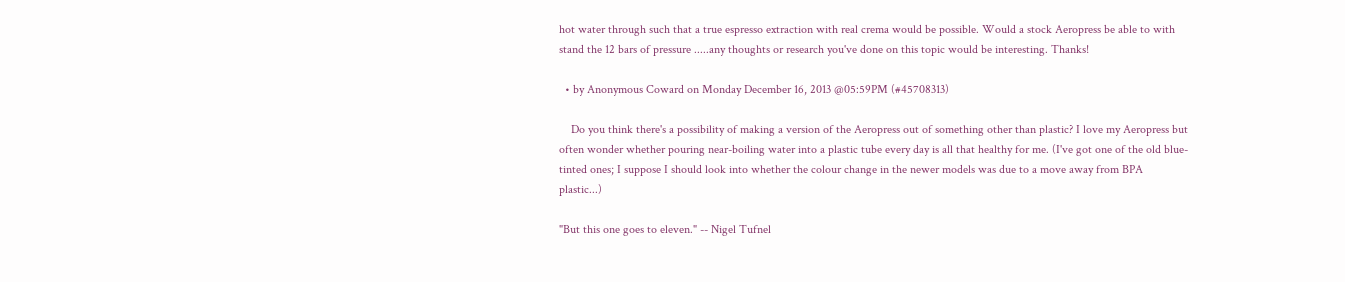hot water through such that a true espresso extraction with real crema would be possible. Would a stock Aeropress be able to with stand the 12 bars of pressure .....any thoughts or research you've done on this topic would be interesting. Thanks!

  • by Anonymous Coward on Monday December 16, 2013 @05:59PM (#45708313)

    Do you think there's a possibility of making a version of the Aeropress out of something other than plastic? I love my Aeropress but often wonder whether pouring near-boiling water into a plastic tube every day is all that healthy for me. (I've got one of the old blue-tinted ones; I suppose I should look into whether the colour change in the newer models was due to a move away from BPA plastic...)

"But this one goes to eleven." -- Nigel Tufnel